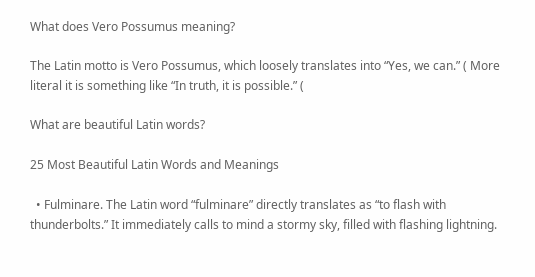What does Vero Possumus meaning?

The Latin motto is Vero Possumus, which loosely translates into “Yes, we can.” ( More literal it is something like “In truth, it is possible.” (

What are beautiful Latin words?

25 Most Beautiful Latin Words and Meanings

  • Fulminare. The Latin word “fulminare” directly translates as “to flash with thunderbolts.” It immediately calls to mind a stormy sky, filled with flashing lightning.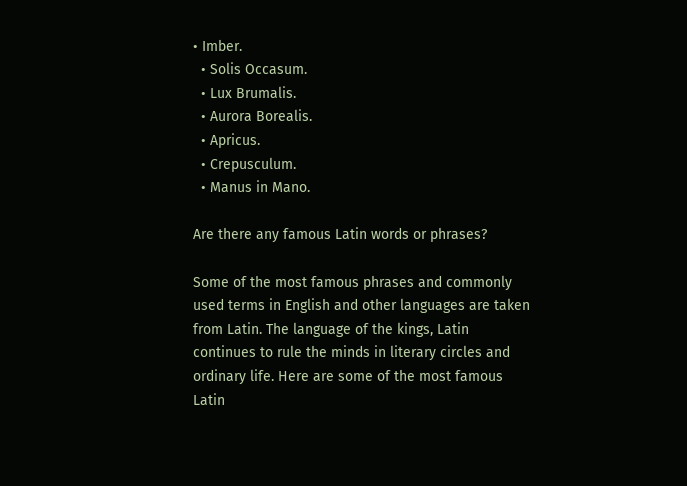• Imber.
  • Solis Occasum.
  • Lux Brumalis.
  • Aurora Borealis.
  • Apricus.
  • Crepusculum.
  • Manus in Mano.

Are there any famous Latin words or phrases?

Some of the most famous phrases and commonly used terms in English and other languages are taken from Latin. The language of the kings, Latin continues to rule the minds in literary circles and ordinary life. Here are some of the most famous Latin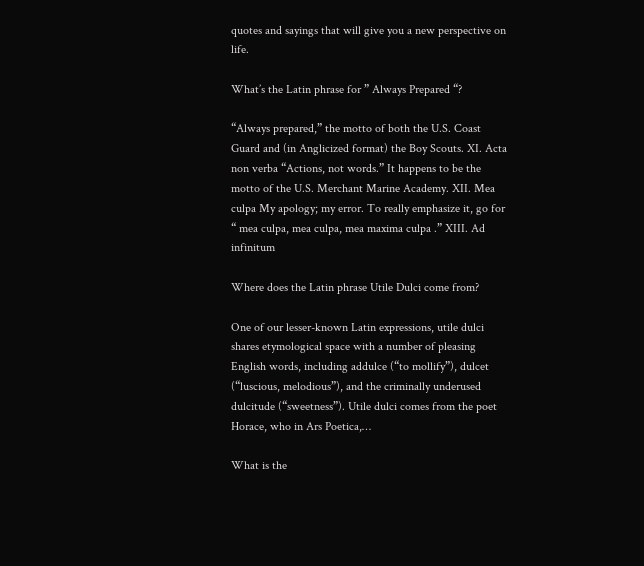quotes and sayings that will give you a new perspective on life.

What’s the Latin phrase for ” Always Prepared “?

“Always prepared,” the motto of both the U.S. Coast Guard and (in Anglicized format) the Boy Scouts. XI. Acta non verba “Actions, not words.” It happens to be the motto of the U.S. Merchant Marine Academy. XII. Mea culpa My apology; my error. To really emphasize it, go for “ mea culpa, mea culpa, mea maxima culpa .” XIII. Ad infinitum

Where does the Latin phrase Utile Dulci come from?

One of our lesser-known Latin expressions, utile dulci shares etymological space with a number of pleasing English words, including addulce (“to mollify”), dulcet (“luscious, melodious”), and the criminally underused dulcitude (“sweetness”). Utile dulci comes from the poet Horace, who in Ars Poetica,…

What is the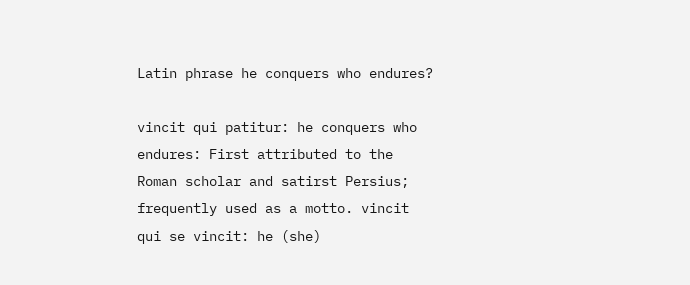Latin phrase he conquers who endures?

vincit qui patitur: he conquers who endures: First attributed to the Roman scholar and satirst Persius; frequently used as a motto. vincit qui se vincit: he (she)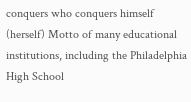conquers who conquers himself (herself) Motto of many educational institutions, including the Philadelphia High School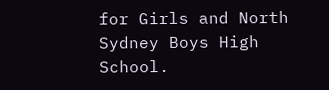for Girls and North Sydney Boys High School.